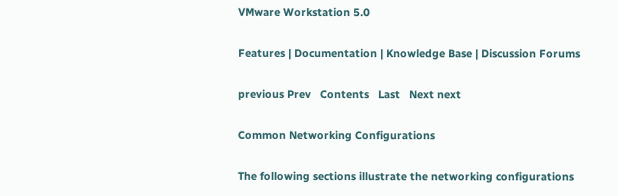VMware Workstation 5.0

Features | Documentation | Knowledge Base | Discussion Forums

previous Prev   Contents   Last   Next next

Common Networking Configurations

The following sections illustrate the networking configurations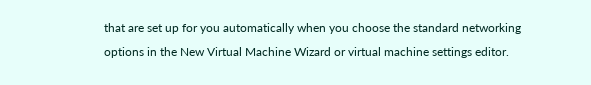that are set up for you automatically when you choose the standard networking options in the New Virtual Machine Wizard or virtual machine settings editor.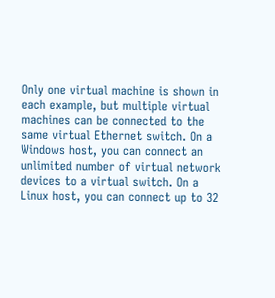Only one virtual machine is shown in each example, but multiple virtual machines can be connected to the same virtual Ethernet switch. On a Windows host, you can connect an unlimited number of virtual network devices to a virtual switch. On a Linux host, you can connect up to 32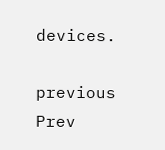devices.

previous Prev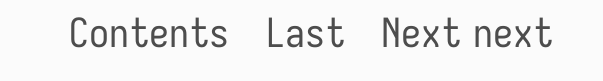Contents   Last   Next next